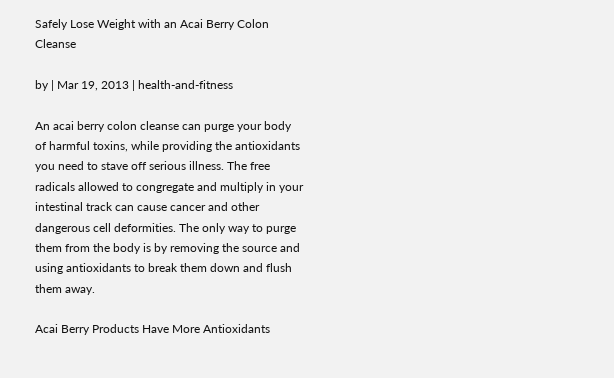Safely Lose Weight with an Acai Berry Colon Cleanse

by | Mar 19, 2013 | health-and-fitness

An acai berry colon cleanse can purge your body of harmful toxins, while providing the antioxidants you need to stave off serious illness. The free radicals allowed to congregate and multiply in your intestinal track can cause cancer and other dangerous cell deformities. The only way to purge them from the body is by removing the source and using antioxidants to break them down and flush them away.

Acai Berry Products Have More Antioxidants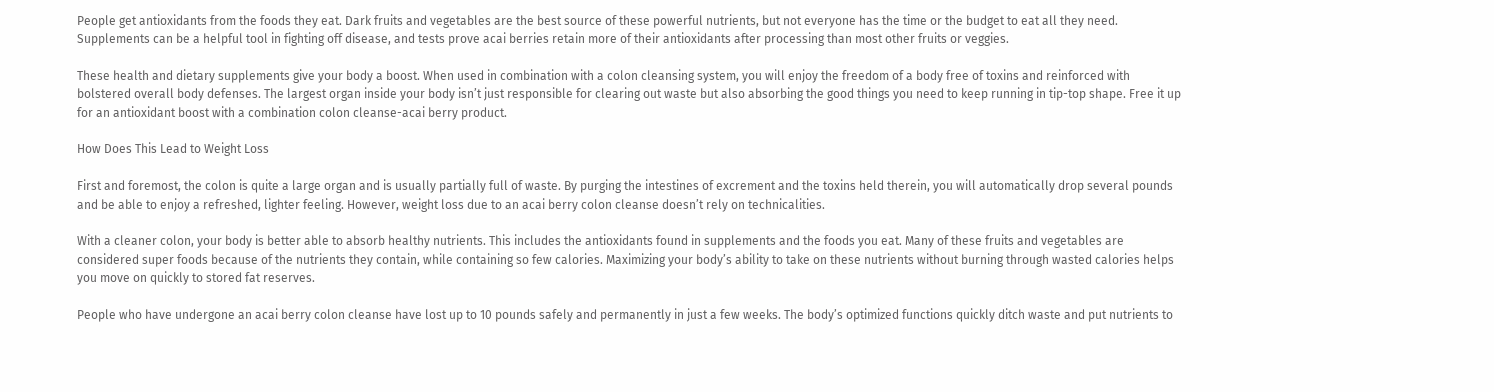People get antioxidants from the foods they eat. Dark fruits and vegetables are the best source of these powerful nutrients, but not everyone has the time or the budget to eat all they need. Supplements can be a helpful tool in fighting off disease, and tests prove acai berries retain more of their antioxidants after processing than most other fruits or veggies.

These health and dietary supplements give your body a boost. When used in combination with a colon cleansing system, you will enjoy the freedom of a body free of toxins and reinforced with bolstered overall body defenses. The largest organ inside your body isn’t just responsible for clearing out waste but also absorbing the good things you need to keep running in tip-top shape. Free it up for an antioxidant boost with a combination colon cleanse-acai berry product.

How Does This Lead to Weight Loss

First and foremost, the colon is quite a large organ and is usually partially full of waste. By purging the intestines of excrement and the toxins held therein, you will automatically drop several pounds and be able to enjoy a refreshed, lighter feeling. However, weight loss due to an acai berry colon cleanse doesn’t rely on technicalities.

With a cleaner colon, your body is better able to absorb healthy nutrients. This includes the antioxidants found in supplements and the foods you eat. Many of these fruits and vegetables are considered super foods because of the nutrients they contain, while containing so few calories. Maximizing your body’s ability to take on these nutrients without burning through wasted calories helps you move on quickly to stored fat reserves.

People who have undergone an acai berry colon cleanse have lost up to 10 pounds safely and permanently in just a few weeks. The body’s optimized functions quickly ditch waste and put nutrients to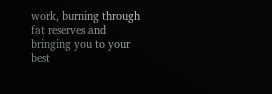work, burning through fat reserves and bringing you to your best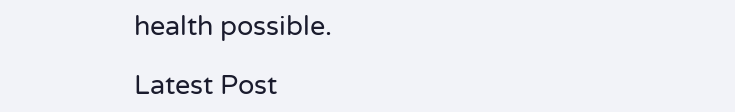health possible.

Latest Post